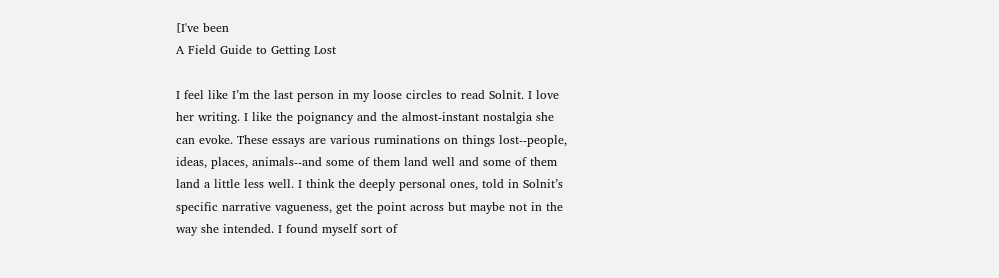[I've been
A Field Guide to Getting Lost

I feel like I’m the last person in my loose circles to read Solnit. I love her writing. I like the poignancy and the almost-instant nostalgia she can evoke. These essays are various ruminations on things lost--people, ideas, places, animals--and some of them land well and some of them land a little less well. I think the deeply personal ones, told in Solnit’s specific narrative vagueness, get the point across but maybe not in the way she intended. I found myself sort of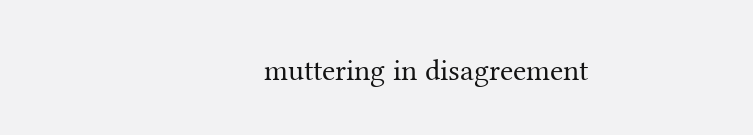muttering in disagreement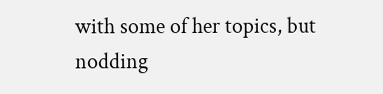with some of her topics, but nodding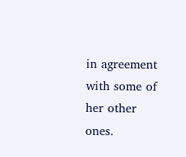in agreement with some of her other ones.